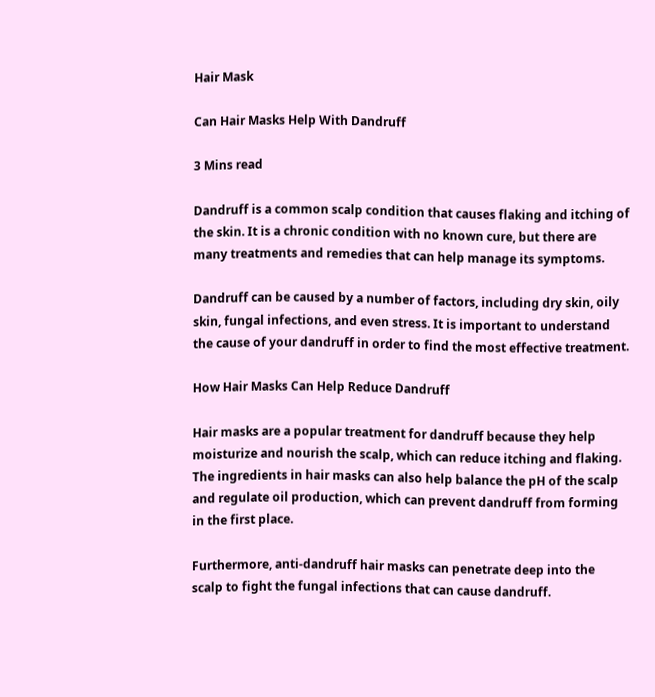Hair Mask

Can Hair Masks Help With Dandruff

3 Mins read

Dandruff is a common scalp condition that causes flaking and itching of the skin. It is a chronic condition with no known cure, but there are many treatments and remedies that can help manage its symptoms.

Dandruff can be caused by a number of factors, including dry skin, oily skin, fungal infections, and even stress. It is important to understand the cause of your dandruff in order to find the most effective treatment.

How Hair Masks Can Help Reduce Dandruff

Hair masks are a popular treatment for dandruff because they help moisturize and nourish the scalp, which can reduce itching and flaking. The ingredients in hair masks can also help balance the pH of the scalp and regulate oil production, which can prevent dandruff from forming in the first place.

Furthermore, anti-dandruff hair masks can penetrate deep into the scalp to fight the fungal infections that can cause dandruff.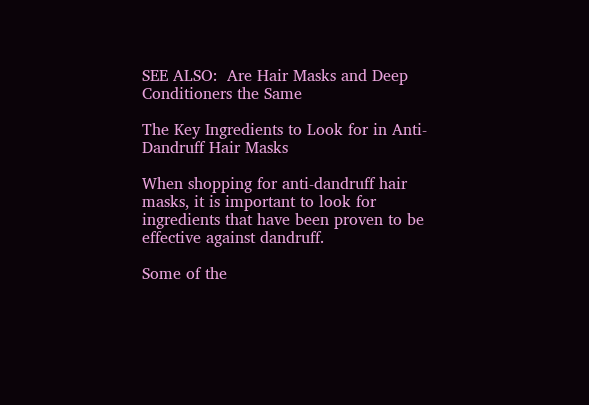SEE ALSO:  Are Hair Masks and Deep Conditioners the Same

The Key Ingredients to Look for in Anti-Dandruff Hair Masks

When shopping for anti-dandruff hair masks, it is important to look for ingredients that have been proven to be effective against dandruff.

Some of the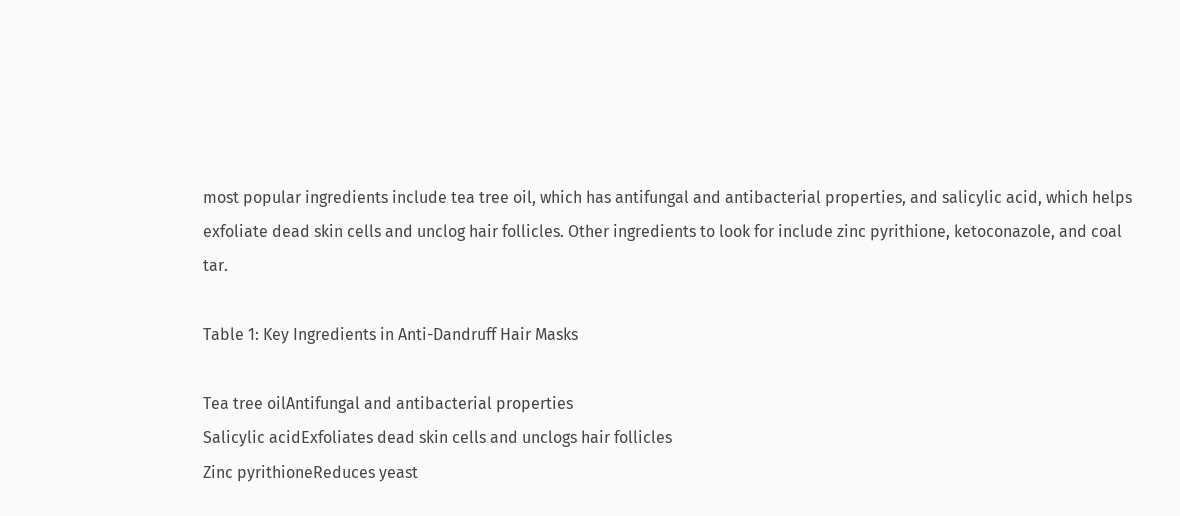most popular ingredients include tea tree oil, which has antifungal and antibacterial properties, and salicylic acid, which helps exfoliate dead skin cells and unclog hair follicles. Other ingredients to look for include zinc pyrithione, ketoconazole, and coal tar.

Table 1: Key Ingredients in Anti-Dandruff Hair Masks

Tea tree oilAntifungal and antibacterial properties
Salicylic acidExfoliates dead skin cells and unclogs hair follicles
Zinc pyrithioneReduces yeast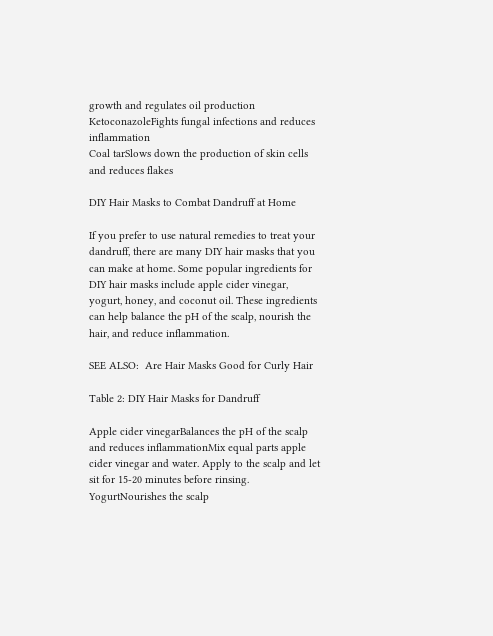growth and regulates oil production
KetoconazoleFights fungal infections and reduces inflammation
Coal tarSlows down the production of skin cells and reduces flakes

DIY Hair Masks to Combat Dandruff at Home

If you prefer to use natural remedies to treat your dandruff, there are many DIY hair masks that you can make at home. Some popular ingredients for DIY hair masks include apple cider vinegar, yogurt, honey, and coconut oil. These ingredients can help balance the pH of the scalp, nourish the hair, and reduce inflammation.

SEE ALSO:  Are Hair Masks Good for Curly Hair

Table 2: DIY Hair Masks for Dandruff

Apple cider vinegarBalances the pH of the scalp and reduces inflammationMix equal parts apple cider vinegar and water. Apply to the scalp and let sit for 15-20 minutes before rinsing.
YogurtNourishes the scalp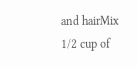and hairMix 1/2 cup of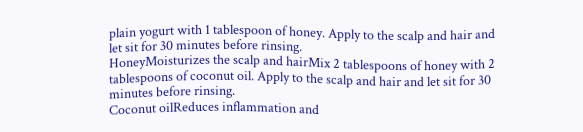plain yogurt with 1 tablespoon of honey. Apply to the scalp and hair and let sit for 30 minutes before rinsing.
HoneyMoisturizes the scalp and hairMix 2 tablespoons of honey with 2 tablespoons of coconut oil. Apply to the scalp and hair and let sit for 30 minutes before rinsing.
Coconut oilReduces inflammation and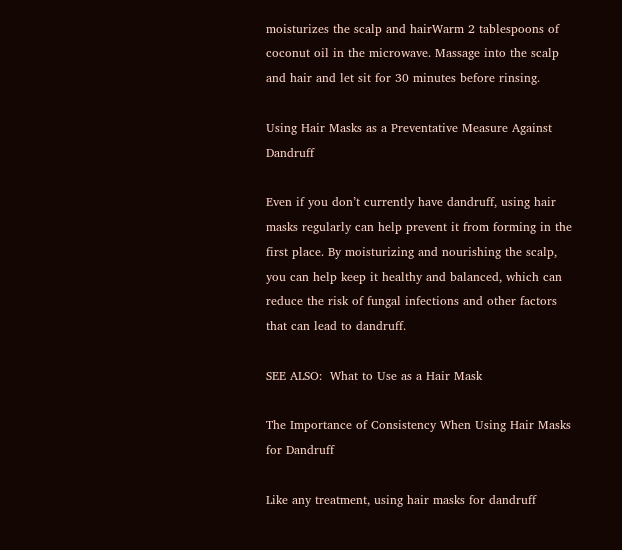moisturizes the scalp and hairWarm 2 tablespoons of coconut oil in the microwave. Massage into the scalp and hair and let sit for 30 minutes before rinsing.

Using Hair Masks as a Preventative Measure Against Dandruff

Even if you don’t currently have dandruff, using hair masks regularly can help prevent it from forming in the first place. By moisturizing and nourishing the scalp, you can help keep it healthy and balanced, which can reduce the risk of fungal infections and other factors that can lead to dandruff.

SEE ALSO:  What to Use as a Hair Mask

The Importance of Consistency When Using Hair Masks for Dandruff

Like any treatment, using hair masks for dandruff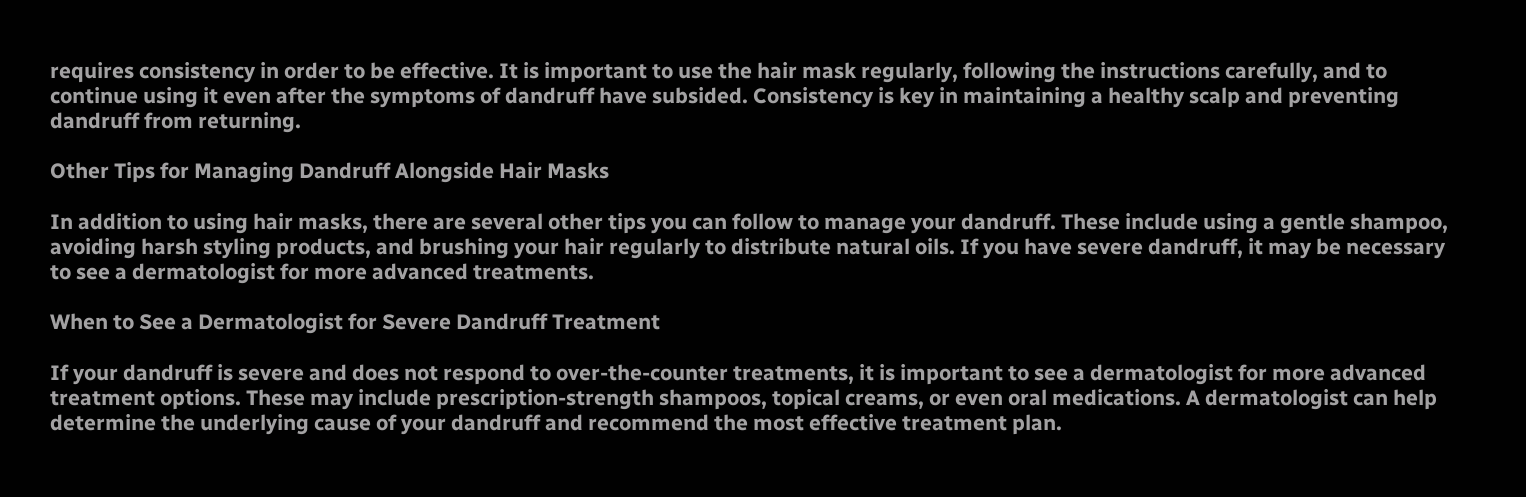requires consistency in order to be effective. It is important to use the hair mask regularly, following the instructions carefully, and to continue using it even after the symptoms of dandruff have subsided. Consistency is key in maintaining a healthy scalp and preventing dandruff from returning.

Other Tips for Managing Dandruff Alongside Hair Masks

In addition to using hair masks, there are several other tips you can follow to manage your dandruff. These include using a gentle shampoo, avoiding harsh styling products, and brushing your hair regularly to distribute natural oils. If you have severe dandruff, it may be necessary to see a dermatologist for more advanced treatments.

When to See a Dermatologist for Severe Dandruff Treatment

If your dandruff is severe and does not respond to over-the-counter treatments, it is important to see a dermatologist for more advanced treatment options. These may include prescription-strength shampoos, topical creams, or even oral medications. A dermatologist can help determine the underlying cause of your dandruff and recommend the most effective treatment plan.